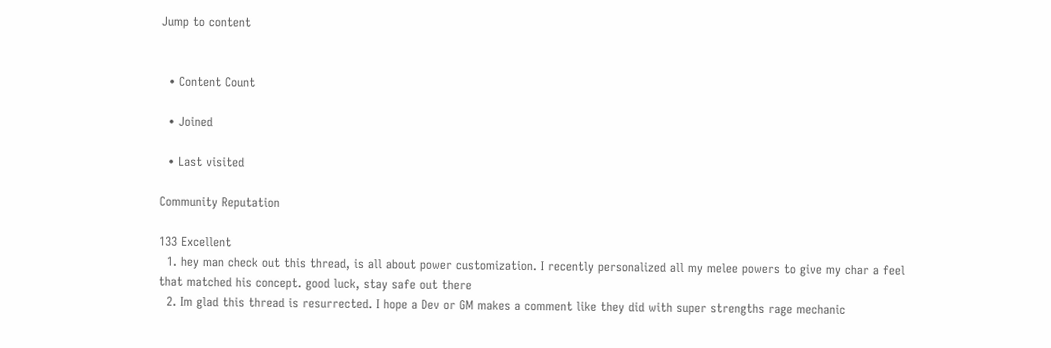Jump to content


  • Content Count

  • Joined

  • Last visited

Community Reputation

133 Excellent
  1. hey man check out this thread, is all about power customization. I recently personalized all my melee powers to give my char a feel that matched his concept. good luck, stay safe out there
  2. Im glad this thread is resurrected. I hope a Dev or GM makes a comment like they did with super strengths rage mechanic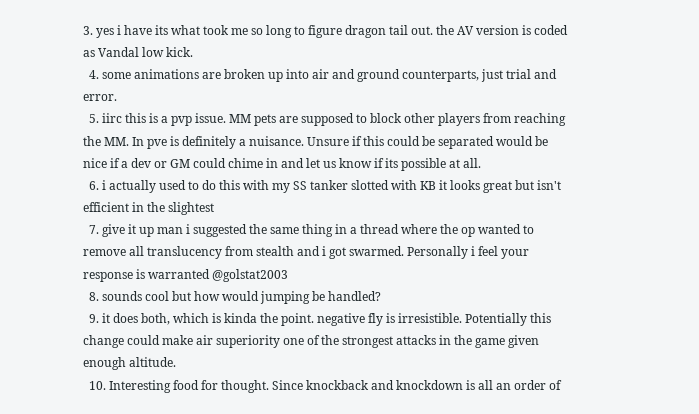3. yes i have its what took me so long to figure dragon tail out. the AV version is coded as Vandal low kick.
  4. some animations are broken up into air and ground counterparts, just trial and error.
  5. iirc this is a pvp issue. MM pets are supposed to block other players from reaching the MM. In pve is definitely a nuisance. Unsure if this could be separated would be nice if a dev or GM could chime in and let us know if its possible at all.
  6. i actually used to do this with my SS tanker slotted with KB it looks great but isn't efficient in the slightest
  7. give it up man i suggested the same thing in a thread where the op wanted to remove all translucency from stealth and i got swarmed. Personally i feel your response is warranted @golstat2003
  8. sounds cool but how would jumping be handled?
  9. it does both, which is kinda the point. negative fly is irresistible. Potentially this change could make air superiority one of the strongest attacks in the game given enough altitude.
  10. Interesting food for thought. Since knockback and knockdown is all an order of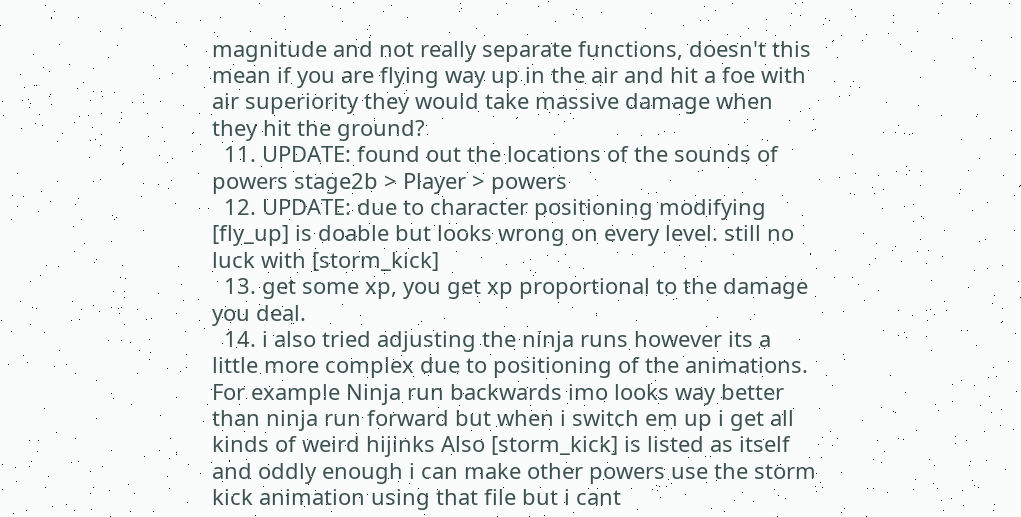magnitude and not really separate functions, doesn't this mean if you are flying way up in the air and hit a foe with air superiority they would take massive damage when they hit the ground?
  11. UPDATE: found out the locations of the sounds of powers stage2b > Player > powers
  12. UPDATE: due to character positioning modifying [fly_up] is doable but looks wrong on every level. still no luck with [storm_kick]
  13. get some xp, you get xp proportional to the damage you deal.
  14. i also tried adjusting the ninja runs however its a little more complex due to positioning of the animations. For example Ninja run backwards imo looks way better than ninja run forward but when i switch em up i get all kinds of weird hijinks Also [storm_kick] is listed as itself and oddly enough i can make other powers use the storm kick animation using that file but i cant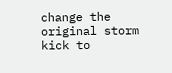change the original storm kick to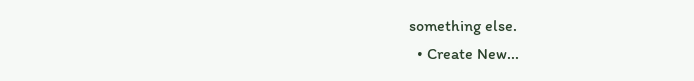something else.
  • Create New...